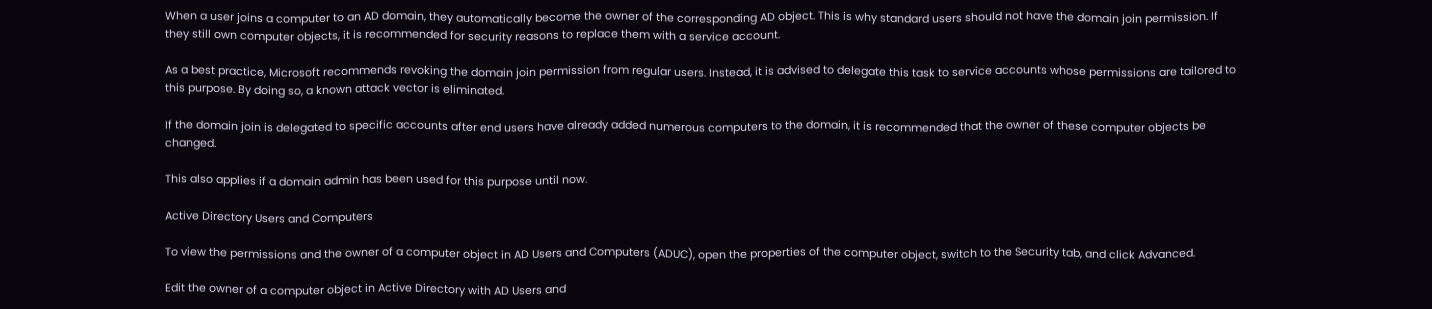When a user joins a computer to an AD domain, they automatically become the owner of the corresponding AD object. This is why standard users should not have the domain join permission. If they still own computer objects, it is recommended for security reasons to replace them with a service account.

As a best practice, Microsoft recommends revoking the domain join permission from regular users. Instead, it is advised to delegate this task to service accounts whose permissions are tailored to this purpose. By doing so, a known attack vector is eliminated.

If the domain join is delegated to specific accounts after end users have already added numerous computers to the domain, it is recommended that the owner of these computer objects be changed.

This also applies if a domain admin has been used for this purpose until now.

Active Directory Users and Computers

To view the permissions and the owner of a computer object in AD Users and Computers (ADUC), open the properties of the computer object, switch to the Security tab, and click Advanced.

Edit the owner of a computer object in Active Directory with AD Users and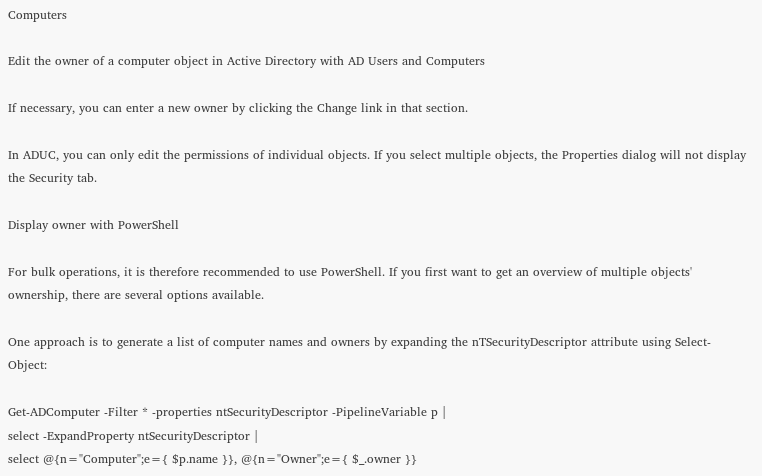Computers

Edit the owner of a computer object in Active Directory with AD Users and Computers

If necessary, you can enter a new owner by clicking the Change link in that section.

In ADUC, you can only edit the permissions of individual objects. If you select multiple objects, the Properties dialog will not display the Security tab.

Display owner with PowerShell

For bulk operations, it is therefore recommended to use PowerShell. If you first want to get an overview of multiple objects' ownership, there are several options available.

One approach is to generate a list of computer names and owners by expanding the nTSecurityDescriptor attribute using Select-Object:

Get-ADComputer -Filter * -properties ntSecurityDescriptor -PipelineVariable p |
select -ExpandProperty ntSecurityDescriptor |
select @{n="Computer";e={ $p.name }}, @{n="Owner";e={ $_.owner }}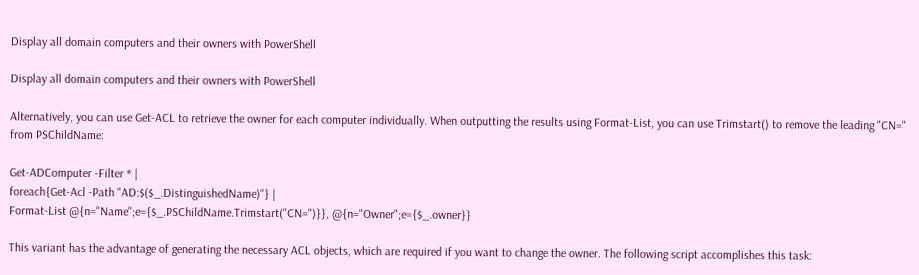Display all domain computers and their owners with PowerShell

Display all domain computers and their owners with PowerShell

Alternatively, you can use Get-ACL to retrieve the owner for each computer individually. When outputting the results using Format-List, you can use Trimstart() to remove the leading "CN=" from PSChildName:

Get-ADComputer -Filter * |
foreach{Get-Acl -Path "AD:$($_.DistinguishedName)"} |
Format-List @{n="Name";e={$_.PSChildName.Trimstart("CN=")}}, @{n="Owner";e={$_.owner}}

This variant has the advantage of generating the necessary ACL objects, which are required if you want to change the owner. The following script accomplishes this task: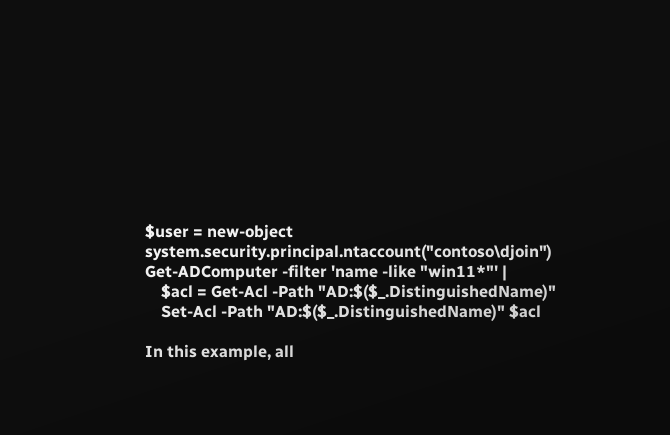$user = new-object system.security.principal.ntaccount("contoso\djoin")
Get-ADComputer -filter 'name -like "win11*"' |
    $acl = Get-Acl -Path "AD:$($_.DistinguishedName)"
    Set-Acl -Path "AD:$($_.DistinguishedName)" $acl

In this example, all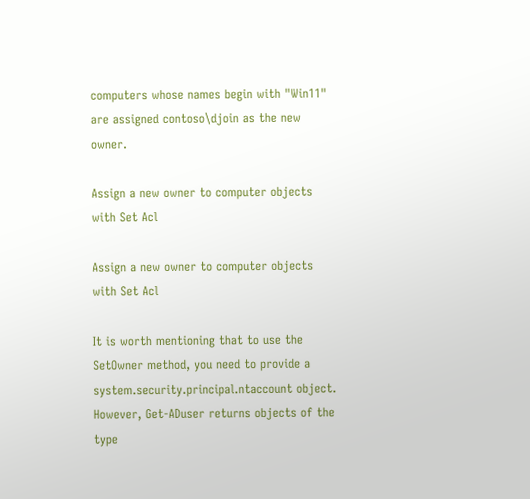computers whose names begin with "Win11" are assigned contoso\djoin as the new owner.

Assign a new owner to computer objects with Set Acl

Assign a new owner to computer objects with Set Acl

It is worth mentioning that to use the SetOwner method, you need to provide a system.security.principal.ntaccount object. However, Get-ADuser returns objects of the type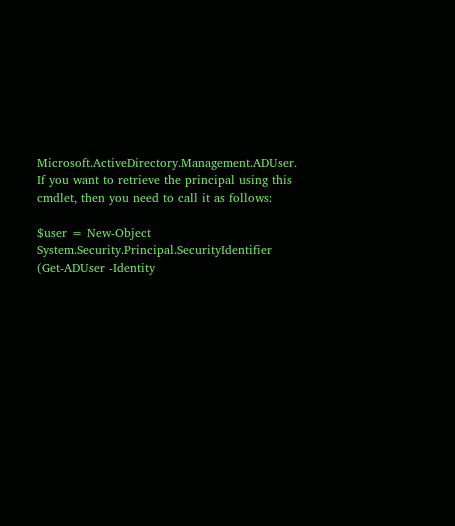Microsoft.ActiveDirectory.Management.ADUser. If you want to retrieve the principal using this cmdlet, then you need to call it as follows:

$user = New-Object System.Security.Principal.SecurityIdentifier (Get-ADUser -Identity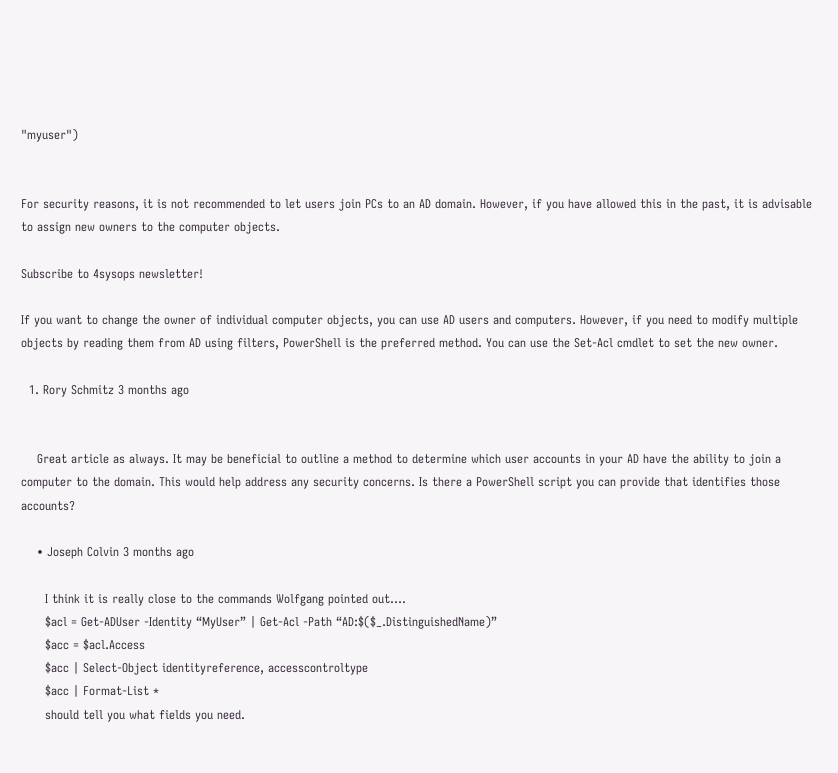"myuser")


For security reasons, it is not recommended to let users join PCs to an AD domain. However, if you have allowed this in the past, it is advisable to assign new owners to the computer objects.

Subscribe to 4sysops newsletter!

If you want to change the owner of individual computer objects, you can use AD users and computers. However, if you need to modify multiple objects by reading them from AD using filters, PowerShell is the preferred method. You can use the Set-Acl cmdlet to set the new owner.

  1. Rory Schmitz 3 months ago


    Great article as always. It may be beneficial to outline a method to determine which user accounts in your AD have the ability to join a computer to the domain. This would help address any security concerns. Is there a PowerShell script you can provide that identifies those accounts?

    • Joseph Colvin 3 months ago

      I think it is really close to the commands Wolfgang pointed out….
      $acl = Get-ADUser -Identity “MyUser” | Get-Acl -Path “AD:$($_.DistinguishedName)”
      $acc = $acl.Access
      $acc | Select-Object identityreference, accesscontroltype
      $acc | Format-List *
      should tell you what fields you need.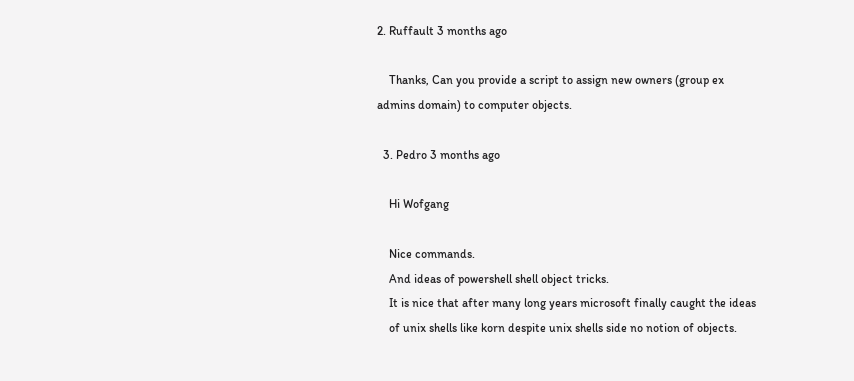2. Ruffault 3 months ago

    Thanks, Can you provide a script to assign new owners (group ex admins domain) to computer objects.

  3. Pedro 3 months ago

    Hi Wofgang

    Nice commands.
    And ideas of powershell shell object tricks.
    It is nice that after many long years microsoft finally caught the ideas
    of unix shells like korn despite unix shells side no notion of objects.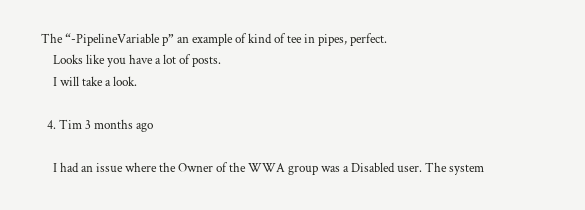The “-PipelineVariable p” an example of kind of tee in pipes, perfect.
    Looks like you have a lot of posts.
    I will take a look.

  4. Tim 3 months ago

    I had an issue where the Owner of the WWA group was a Disabled user. The system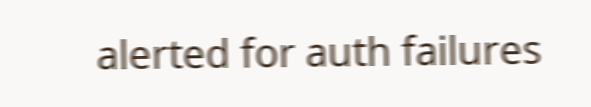alerted for auth failures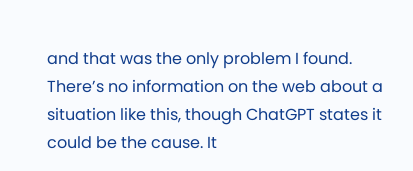and that was the only problem I found. There’s no information on the web about a situation like this, though ChatGPT states it could be the cause. It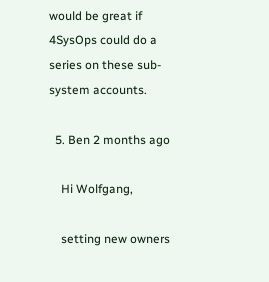would be great if 4SysOps could do a series on these sub-system accounts.

  5. Ben 2 months ago

    Hi Wolfgang,

    setting new owners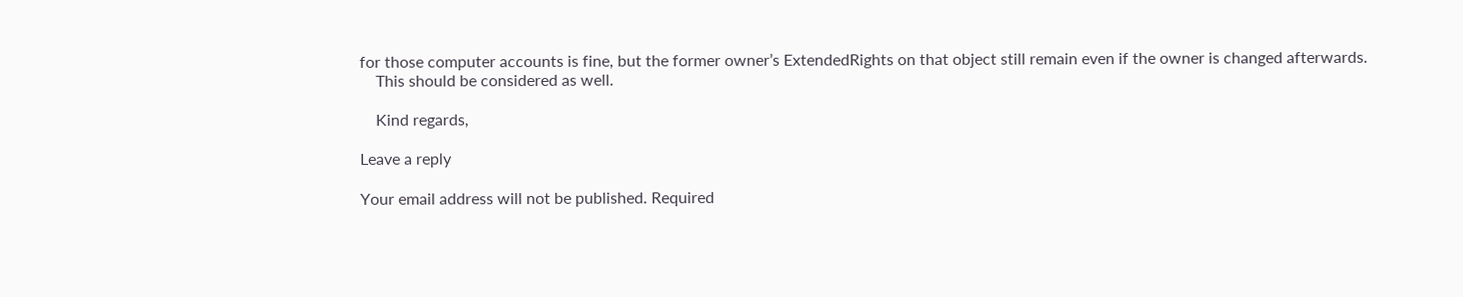for those computer accounts is fine, but the former owner’s ExtendedRights on that object still remain even if the owner is changed afterwards.
    This should be considered as well.

    Kind regards,

Leave a reply

Your email address will not be published. Required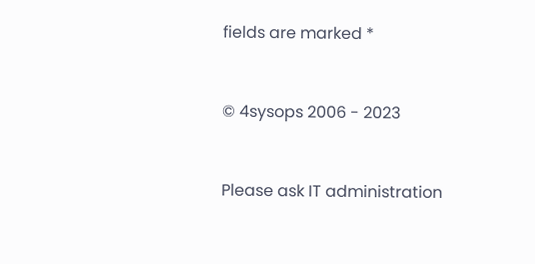fields are marked *


© 4sysops 2006 - 2023


Please ask IT administration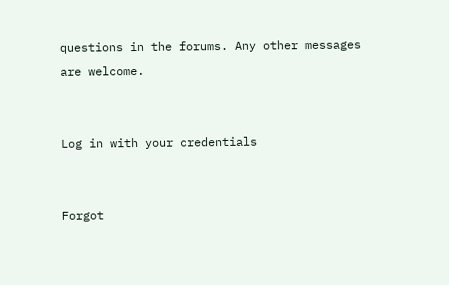questions in the forums. Any other messages are welcome.


Log in with your credentials


Forgot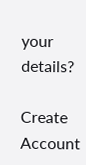your details?

Create Account